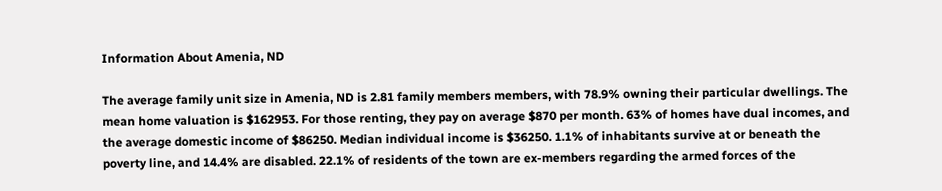Information About Amenia, ND

The average family unit size in Amenia, ND is 2.81 family members members, with 78.9% owning their particular dwellings. The mean home valuation is $162953. For those renting, they pay on average $870 per month. 63% of homes have dual incomes, and the average domestic income of $86250. Median individual income is $36250. 1.1% of inhabitants survive at or beneath the poverty line, and 14.4% are disabled. 22.1% of residents of the town are ex-members regarding the armed forces of the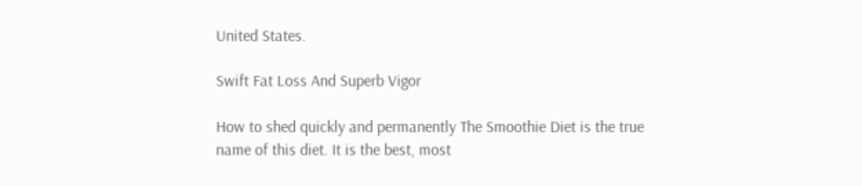United States.

Swift Fat Loss And Superb Vigor

How to shed quickly and permanently The Smoothie Diet is the true name of this diet. It is the best, most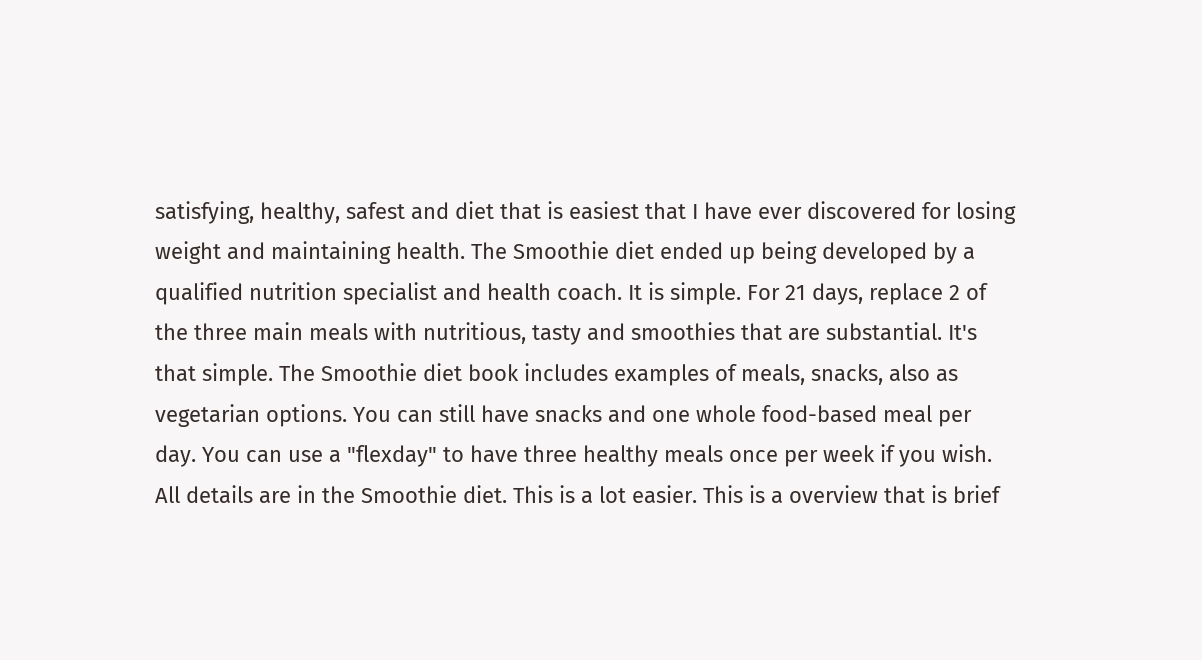satisfying, healthy, safest and diet that is easiest that I have ever discovered for losing weight and maintaining health. The Smoothie diet ended up being developed by a qualified nutrition specialist and health coach. It is simple. For 21 days, replace 2 of the three main meals with nutritious, tasty and smoothies that are substantial. It's that simple. The Smoothie diet book includes examples of meals, snacks, also as vegetarian options. You can still have snacks and one whole food-based meal per day. You can use a "flexday" to have three healthy meals once per week if you wish. All details are in the Smoothie diet. This is a lot easier. This is a overview that is brief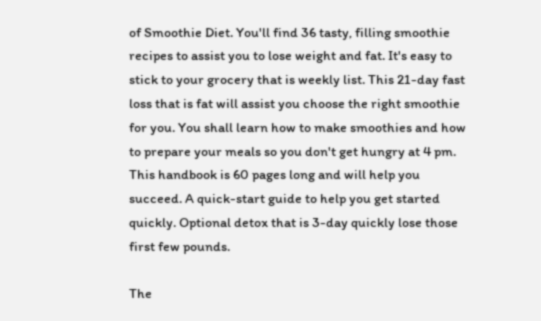of Smoothie Diet. You'll find 36 tasty, filling smoothie recipes to assist you to lose weight and fat. It's easy to stick to your grocery that is weekly list. This 21-day fast loss that is fat will assist you choose the right smoothie for you. You shall learn how to make smoothies and how to prepare your meals so you don't get hungry at 4 pm. This handbook is 60 pages long and will help you succeed. A quick-start guide to help you get started quickly. Optional detox that is 3-day quickly lose those first few pounds.

The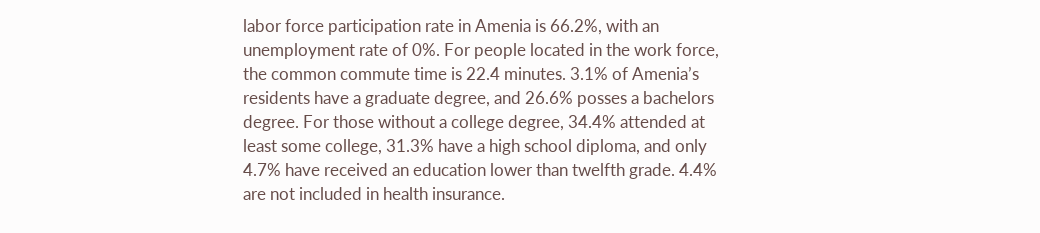labor force participation rate in Amenia is 66.2%, with an unemployment rate of 0%. For people located in the work force, the common commute time is 22.4 minutes. 3.1% of Amenia’s residents have a graduate degree, and 26.6% posses a bachelors degree. For those without a college degree, 34.4% attended at least some college, 31.3% have a high school diploma, and only 4.7% have received an education lower than twelfth grade. 4.4% are not included in health insurance.